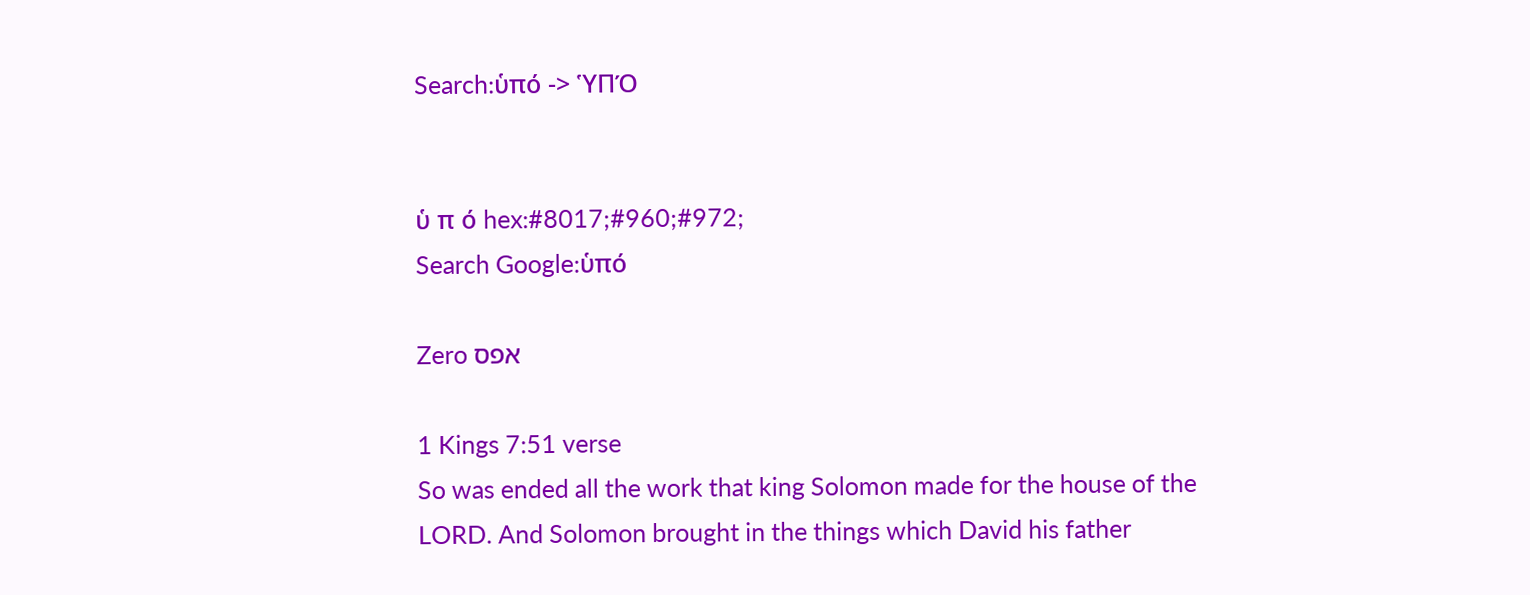Search:ὑπό -> ὙΠΌ


ὑ π ό hex:#8017;#960;#972;
Search Google:ὑπό

Zero אפס

1 Kings 7:51 verse
So was ended all the work that king Solomon made for the house of the LORD. And Solomon brought in the things which David his father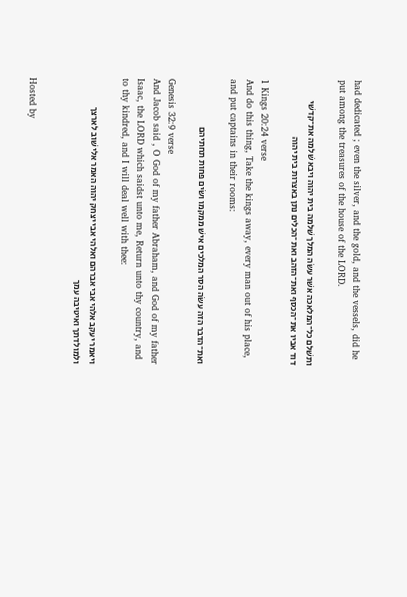had dedicated ; even the silver, and the gold, and the vessels, did he put among the treasures of the house of the LORD.

ותשׁלם כל־המלאכה אשׁר עשׂה המלך שׁלמה בית יהוה ויבא שׁלמה את־קדשׁי דוד אביו את־הכסף ואת־הזהב ואת־הכלים נתן באצרות בית יהוה

1 Kings 20:24 verse
And do this thing, Take the kings away, every man out of his place, and put captains in their rooms:

ואת־הדבר הזה עשׂה הסר המלכים אישׁ ממקמו ושׂים פחות תחתיהם

Genesis 32:9 verse
And Jacob said , O God of my father Abraham, and God of my father Isaac, the LORD which saidst unto me, Return unto thy country, and to thy kindred, and I will deal well with thee:

ויאמר יעקב אלהי אבי אברהם ואלהי אבי יצחק יהוה האמר אלי שׁוב לארצך ולמולדתך ואיטיבה עמך


Hosted by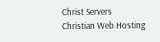Christ Servers
Christian Web Hosting